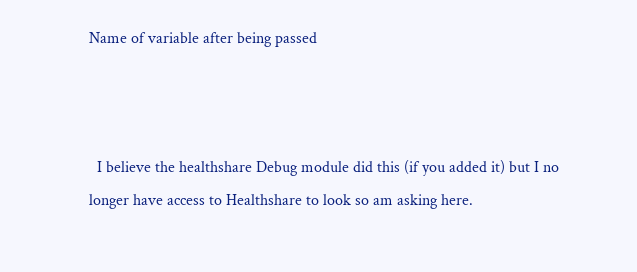Name of variable after being passed



  I believe the healthshare Debug module did this (if you added it) but I no longer have access to Healthshare to look so am asking here.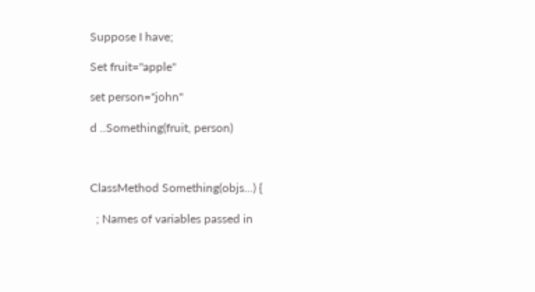Suppose I have;

Set fruit="apple"

set person="john"

d ..Something(fruit, person)



ClassMethod Something(objs...) {

  ; Names of variables passed in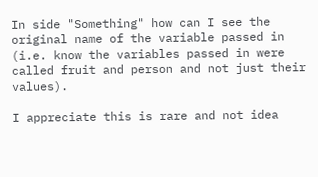In side "Something" how can I see the original name of the variable passed in (i.e. know the variables passed in were called fruit and person and not just their values).

I appreciate this is rare and not idea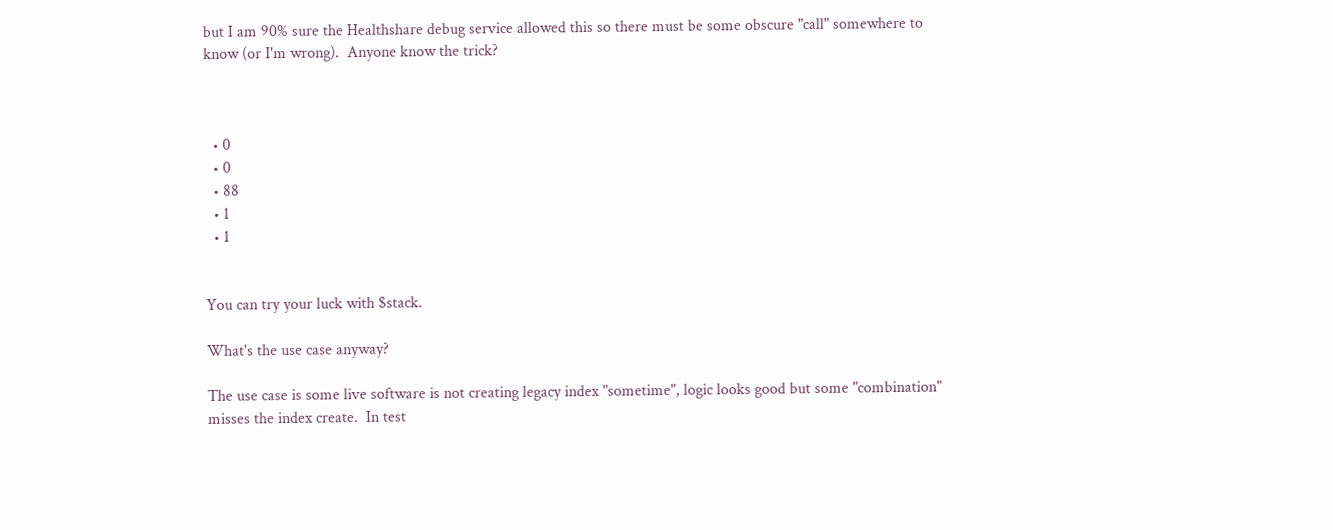but I am 90% sure the Healthshare debug service allowed this so there must be some obscure "call" somewhere to know (or I'm wrong).  Anyone know the trick?



  • 0
  • 0
  • 88
  • 1
  • 1


You can try your luck with $stack.

What's the use case anyway?

The use case is some live software is not creating legacy index "sometime", logic looks good but some "combination" misses the index create.  In test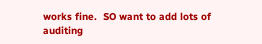works fine.  SO want to add lots of auditing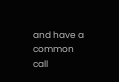and have a common call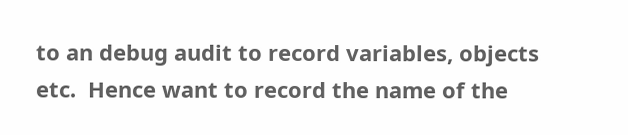to an debug audit to record variables, objects etc.  Hence want to record the name of the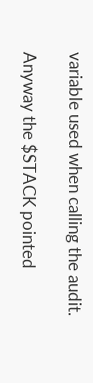variable used when calling the audit.

Anyway the $STACK pointed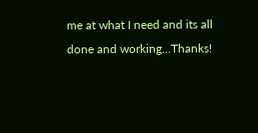me at what I need and its all done and working...Thanks!